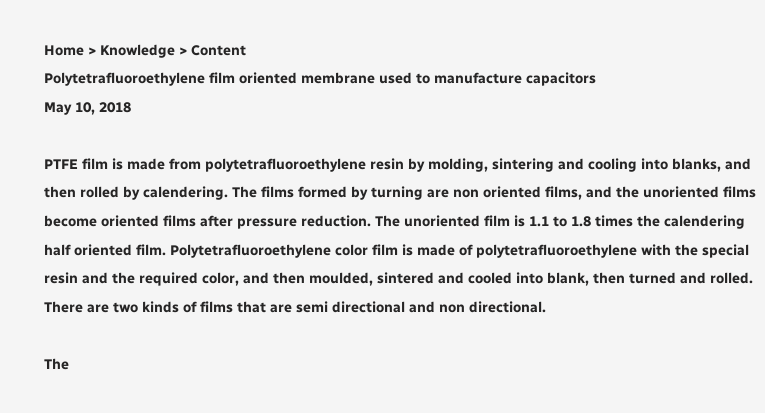Home > Knowledge > Content
Polytetrafluoroethylene film oriented membrane used to manufacture capacitors
May 10, 2018

PTFE film is made from polytetrafluoroethylene resin by molding, sintering and cooling into blanks, and then rolled by calendering. The films formed by turning are non oriented films, and the unoriented films become oriented films after pressure reduction. The unoriented film is 1.1 to 1.8 times the calendering half oriented film. Polytetrafluoroethylene color film is made of polytetrafluoroethylene with the special resin and the required color, and then moulded, sintered and cooled into blank, then turned and rolled. There are two kinds of films that are semi directional and non directional.

The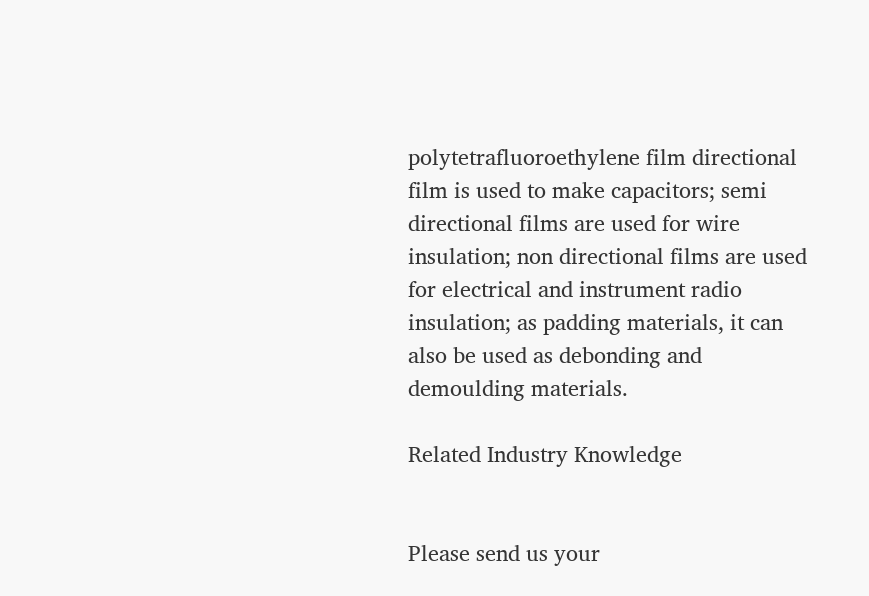polytetrafluoroethylene film directional film is used to make capacitors; semi directional films are used for wire insulation; non directional films are used for electrical and instrument radio insulation; as padding materials, it can also be used as debonding and demoulding materials.

Related Industry Knowledge


Please send us your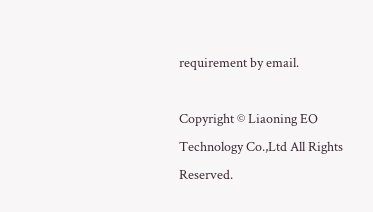requirement by email.

Copyright © Liaoning EO Technology Co.,Ltd All Rights Reserved.